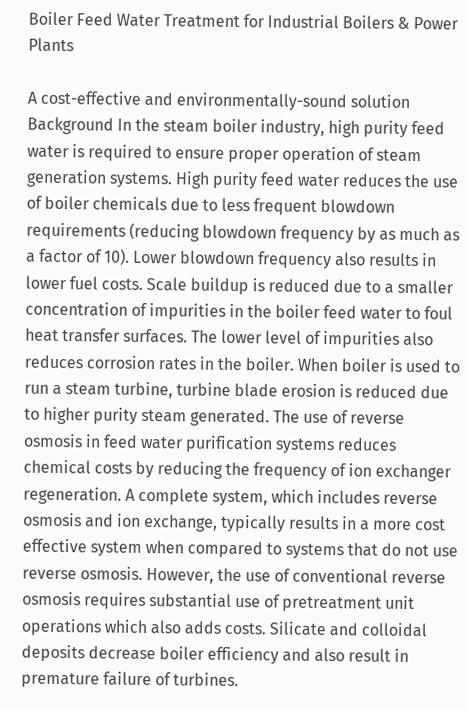Boiler Feed Water Treatment for Industrial Boilers & Power Plants

A cost-effective and environmentally-sound solution
Background In the steam boiler industry, high purity feed water is required to ensure proper operation of steam generation systems. High purity feed water reduces the use of boiler chemicals due to less frequent blowdown requirements (reducing blowdown frequency by as much as a factor of 10). Lower blowdown frequency also results in lower fuel costs. Scale buildup is reduced due to a smaller concentration of impurities in the boiler feed water to foul heat transfer surfaces. The lower level of impurities also reduces corrosion rates in the boiler. When boiler is used to run a steam turbine, turbine blade erosion is reduced due to higher purity steam generated. The use of reverse osmosis in feed water purification systems reduces chemical costs by reducing the frequency of ion exchanger regeneration. A complete system, which includes reverse osmosis and ion exchange, typically results in a more cost effective system when compared to systems that do not use reverse osmosis. However, the use of conventional reverse osmosis requires substantial use of pretreatment unit operations which also adds costs. Silicate and colloidal deposits decrease boiler efficiency and also result in premature failure of turbines.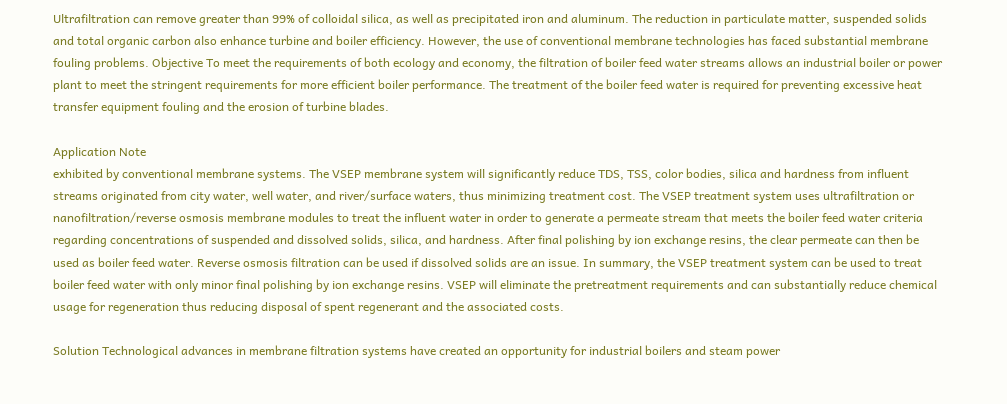Ultrafiltration can remove greater than 99% of colloidal silica, as well as precipitated iron and aluminum. The reduction in particulate matter, suspended solids and total organic carbon also enhance turbine and boiler efficiency. However, the use of conventional membrane technologies has faced substantial membrane fouling problems. Objective To meet the requirements of both ecology and economy, the filtration of boiler feed water streams allows an industrial boiler or power plant to meet the stringent requirements for more efficient boiler performance. The treatment of the boiler feed water is required for preventing excessive heat transfer equipment fouling and the erosion of turbine blades.

Application Note
exhibited by conventional membrane systems. The VSEP membrane system will significantly reduce TDS, TSS, color bodies, silica and hardness from influent streams originated from city water, well water, and river/surface waters, thus minimizing treatment cost. The VSEP treatment system uses ultrafiltration or nanofiltration/reverse osmosis membrane modules to treat the influent water in order to generate a permeate stream that meets the boiler feed water criteria regarding concentrations of suspended and dissolved solids, silica, and hardness. After final polishing by ion exchange resins, the clear permeate can then be used as boiler feed water. Reverse osmosis filtration can be used if dissolved solids are an issue. In summary, the VSEP treatment system can be used to treat boiler feed water with only minor final polishing by ion exchange resins. VSEP will eliminate the pretreatment requirements and can substantially reduce chemical usage for regeneration thus reducing disposal of spent regenerant and the associated costs.

Solution Technological advances in membrane filtration systems have created an opportunity for industrial boilers and steam power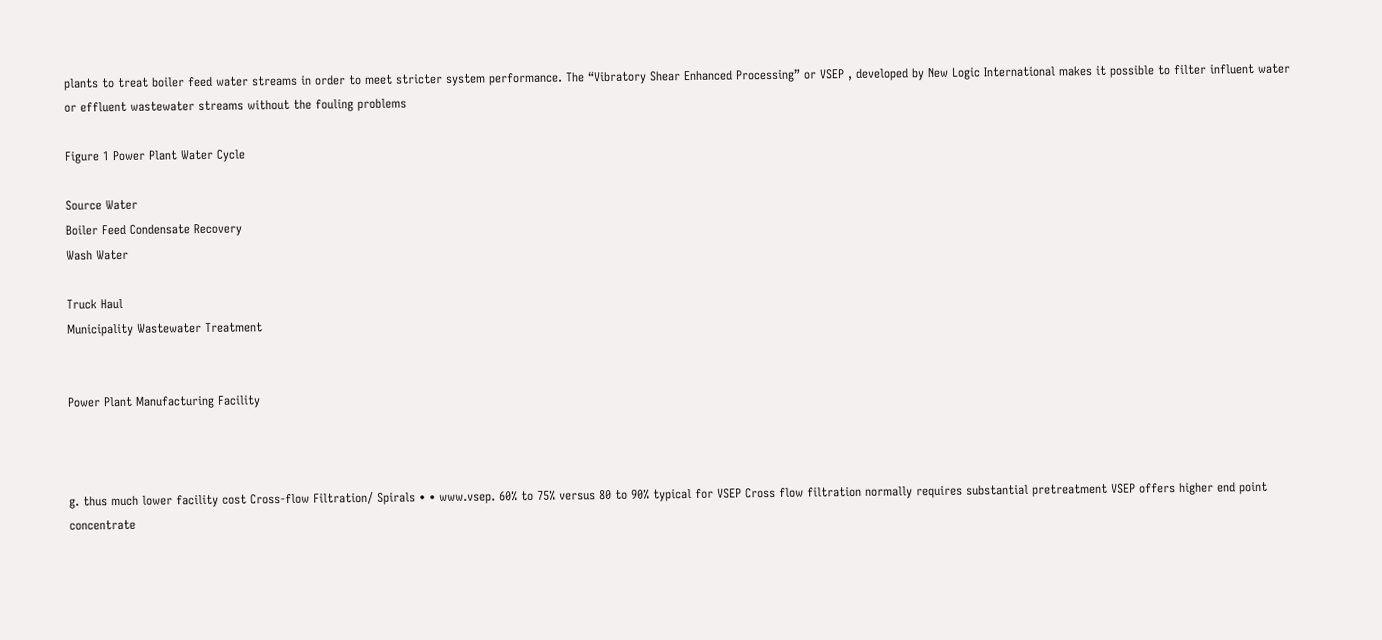plants to treat boiler feed water streams in order to meet stricter system performance. The “Vibratory Shear Enhanced Processing” or VSEP , developed by New Logic International makes it possible to filter influent water or effluent wastewater streams without the fouling problems

Figure 1 Power Plant Water Cycle

Source Water
Boiler Feed Condensate Recovery
Wash Water

Truck Haul
Municipality Wastewater Treatment


Power Plant Manufacturing Facility



g. thus much lower facility cost Cross-flow Filtration/ Spirals • • www.vsep. 60% to 75% versus 80 to 90% typical for VSEP Cross flow filtration normally requires substantial pretreatment VSEP offers higher end point concentrate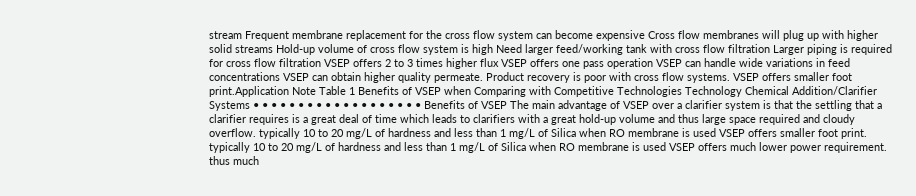stream Frequent membrane replacement for the cross flow system can become expensive Cross flow membranes will plug up with higher solid streams Hold-up volume of cross flow system is high Need larger feed/working tank with cross flow filtration Larger piping is required for cross flow filtration VSEP offers 2 to 3 times higher flux VSEP offers one pass operation VSEP can handle wide variations in feed concentrations VSEP can obtain higher quality permeate. Product recovery is poor with cross flow systems. VSEP offers smaller foot print.Application Note Table 1 Benefits of VSEP when Comparing with Competitive Technologies Technology Chemical Addition/Clarifier Systems • • • • • • • • • • • • • • • • • • • Benefits of VSEP The main advantage of VSEP over a clarifier system is that the settling that a clarifier requires is a great deal of time which leads to clarifiers with a great hold-up volume and thus large space required and cloudy overflow. typically 10 to 20 mg/L of hardness and less than 1 mg/L of Silica when RO membrane is used VSEP offers smaller foot print. typically 10 to 20 mg/L of hardness and less than 1 mg/L of Silica when RO membrane is used VSEP offers much lower power requirement. thus much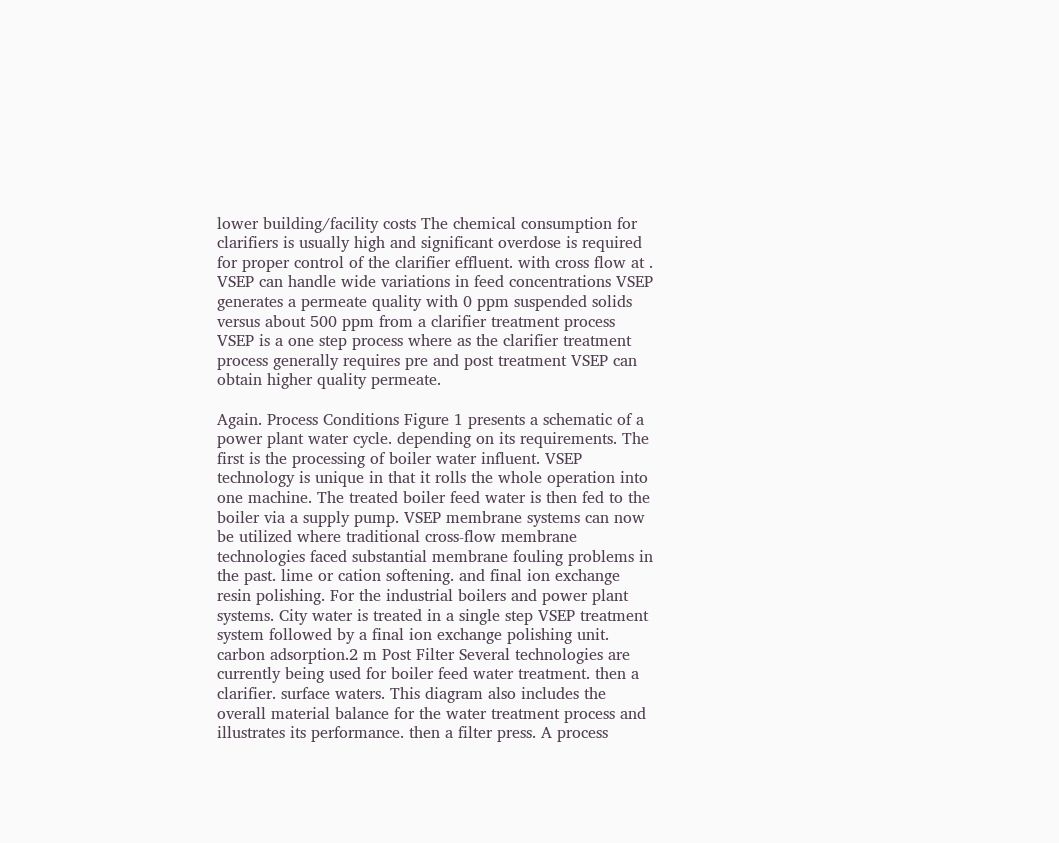lower building/facility costs The chemical consumption for clarifiers is usually high and significant overdose is required for proper control of the clarifier effluent. with cross flow at . VSEP can handle wide variations in feed concentrations VSEP generates a permeate quality with 0 ppm suspended solids versus about 500 ppm from a clarifier treatment process VSEP is a one step process where as the clarifier treatment process generally requires pre and post treatment VSEP can obtain higher quality permeate.

Again. Process Conditions Figure 1 presents a schematic of a power plant water cycle. depending on its requirements. The first is the processing of boiler water influent. VSEP technology is unique in that it rolls the whole operation into one machine. The treated boiler feed water is then fed to the boiler via a supply pump. VSEP membrane systems can now be utilized where traditional cross-flow membrane technologies faced substantial membrane fouling problems in the past. lime or cation softening. and final ion exchange resin polishing. For the industrial boilers and power plant systems. City water is treated in a single step VSEP treatment system followed by a final ion exchange polishing unit. carbon adsorption.2 m Post Filter Several technologies are currently being used for boiler feed water treatment. then a clarifier. surface waters. This diagram also includes the overall material balance for the water treatment process and illustrates its performance. then a filter press. A process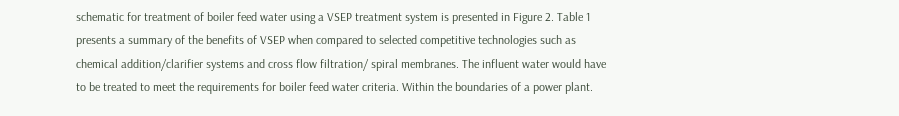schematic for treatment of boiler feed water using a VSEP treatment system is presented in Figure 2. Table 1 presents a summary of the benefits of VSEP when compared to selected competitive technologies such as chemical addition/clarifier systems and cross flow filtration/ spiral membranes. The influent water would have to be treated to meet the requirements for boiler feed water criteria. Within the boundaries of a power plant.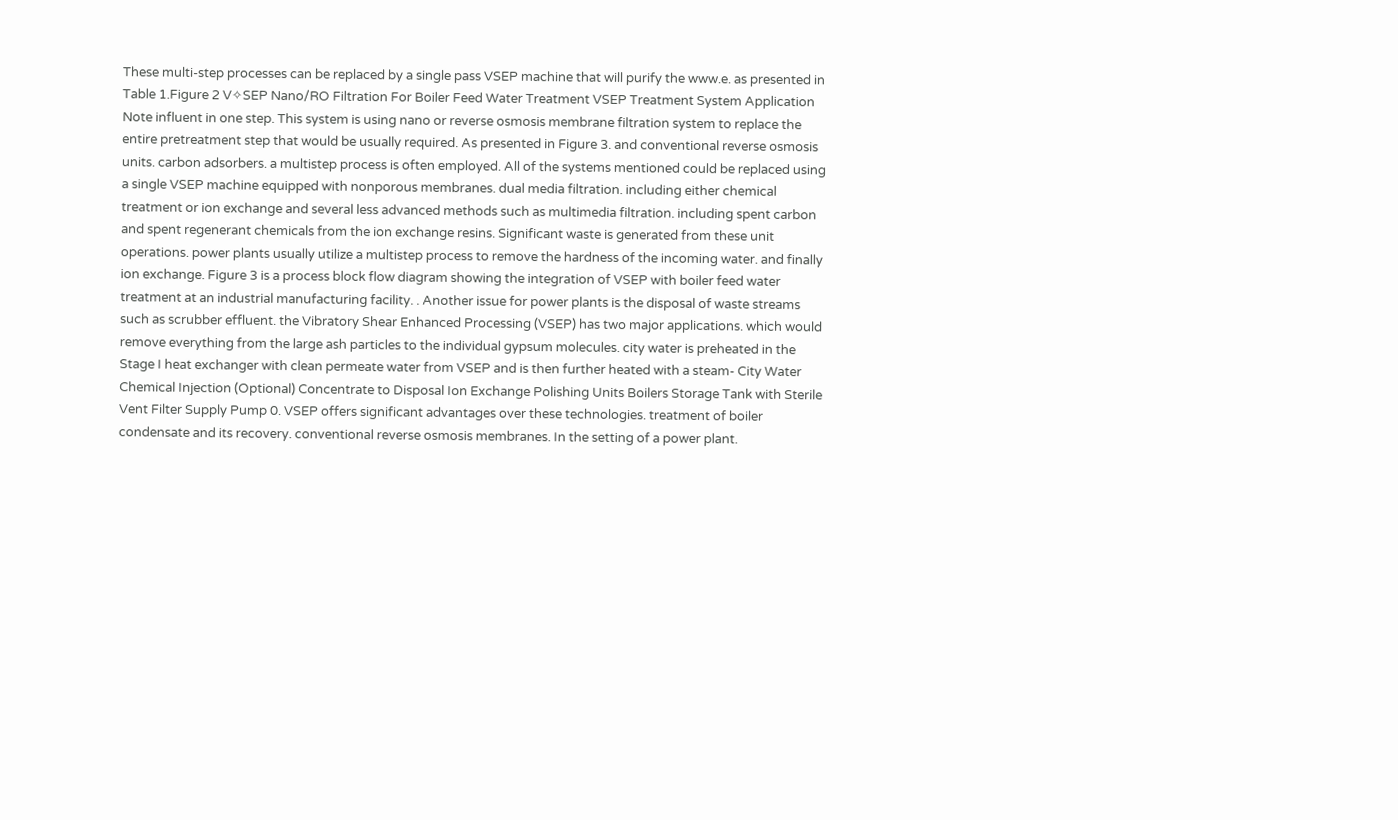These multi-step processes can be replaced by a single pass VSEP machine that will purify the www.e. as presented in Table 1.Figure 2 V✧SEP Nano/RO Filtration For Boiler Feed Water Treatment VSEP Treatment System Application Note influent in one step. This system is using nano or reverse osmosis membrane filtration system to replace the entire pretreatment step that would be usually required. As presented in Figure 3. and conventional reverse osmosis units. carbon adsorbers. a multistep process is often employed. All of the systems mentioned could be replaced using a single VSEP machine equipped with nonporous membranes. dual media filtration. including either chemical treatment or ion exchange and several less advanced methods such as multimedia filtration. including spent carbon and spent regenerant chemicals from the ion exchange resins. Significant waste is generated from these unit operations. power plants usually utilize a multistep process to remove the hardness of the incoming water. and finally ion exchange. Figure 3 is a process block flow diagram showing the integration of VSEP with boiler feed water treatment at an industrial manufacturing facility. . Another issue for power plants is the disposal of waste streams such as scrubber effluent. the Vibratory Shear Enhanced Processing (VSEP) has two major applications. which would remove everything from the large ash particles to the individual gypsum molecules. city water is preheated in the Stage I heat exchanger with clean permeate water from VSEP and is then further heated with a steam- City Water Chemical Injection (Optional) Concentrate to Disposal Ion Exchange Polishing Units Boilers Storage Tank with Sterile Vent Filter Supply Pump 0. VSEP offers significant advantages over these technologies. treatment of boiler condensate and its recovery. conventional reverse osmosis membranes. In the setting of a power plant.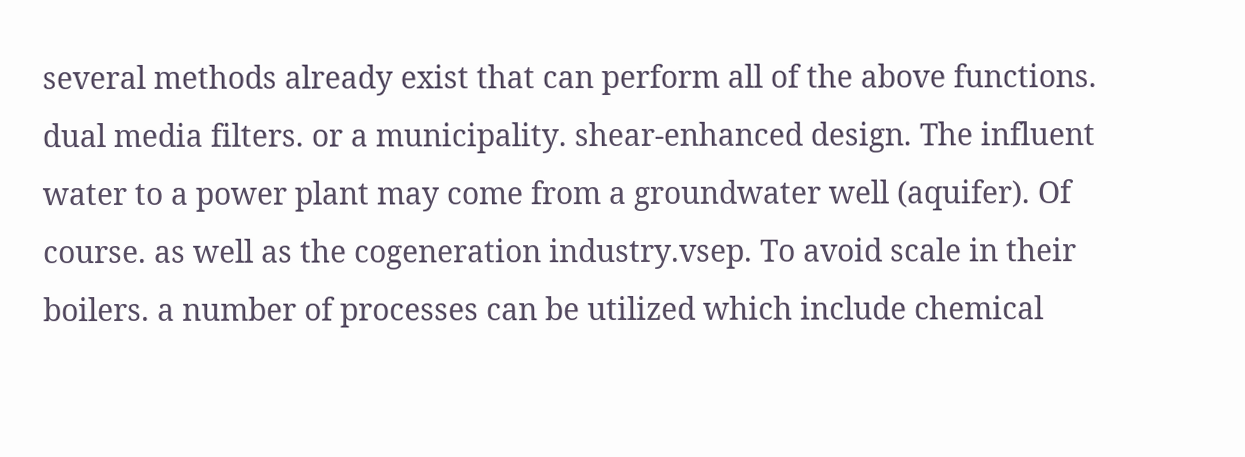several methods already exist that can perform all of the above functions. dual media filters. or a municipality. shear-enhanced design. The influent water to a power plant may come from a groundwater well (aquifer). Of course. as well as the cogeneration industry.vsep. To avoid scale in their boilers. a number of processes can be utilized which include chemical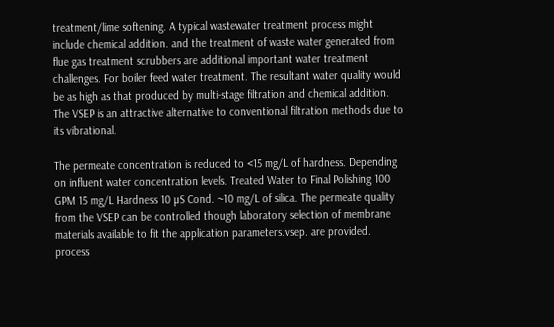treatment/lime softening. A typical wastewater treatment process might include chemical addition. and the treatment of waste water generated from flue gas treatment scrubbers are additional important water treatment challenges. For boiler feed water treatment. The resultant water quality would be as high as that produced by multi-stage filtration and chemical addition. The VSEP is an attractive alternative to conventional filtration methods due to its vibrational.

The permeate concentration is reduced to <15 mg/L of hardness. Depending on influent water concentration levels. Treated Water to Final Polishing 100 GPM 15 mg/L Hardness 10 µS Cond. ~10 mg/L of silica. The permeate quality from the VSEP can be controlled though laboratory selection of membrane materials available to fit the application parameters.vsep. are provided. process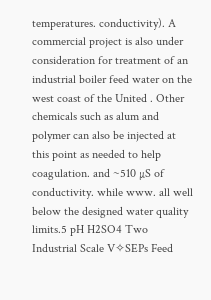temperatures. conductivity). A commercial project is also under consideration for treatment of an industrial boiler feed water on the west coast of the United . Other chemicals such as alum and polymer can also be injected at this point as needed to help coagulation. and ~510 µS of conductivity. while www. all well below the designed water quality limits.5 pH H2SO4 Two Industrial Scale V✧SEPs Feed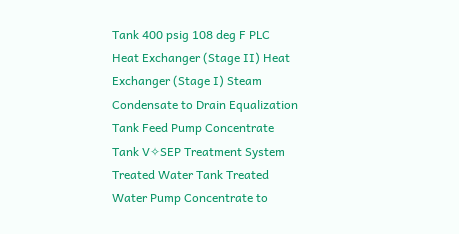Tank 400 psig 108 deg F PLC Heat Exchanger (Stage II) Heat Exchanger (Stage I) Steam Condensate to Drain Equalization Tank Feed Pump Concentrate Tank V✧SEP Treatment System Treated Water Tank Treated Water Pump Concentrate to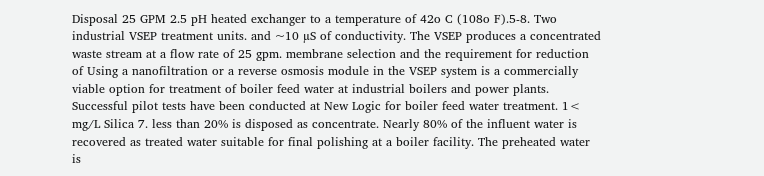Disposal 25 GPM 2.5 pH heated exchanger to a temperature of 42o C (108o F).5-8. Two industrial VSEP treatment units. and ~10 µS of conductivity. The VSEP produces a concentrated waste stream at a flow rate of 25 gpm. membrane selection and the requirement for reduction of Using a nanofiltration or a reverse osmosis module in the VSEP system is a commercially viable option for treatment of boiler feed water at industrial boilers and power plants. Successful pilot tests have been conducted at New Logic for boiler feed water treatment. 1< mg/L Silica 7. less than 20% is disposed as concentrate. Nearly 80% of the influent water is recovered as treated water suitable for final polishing at a boiler facility. The preheated water is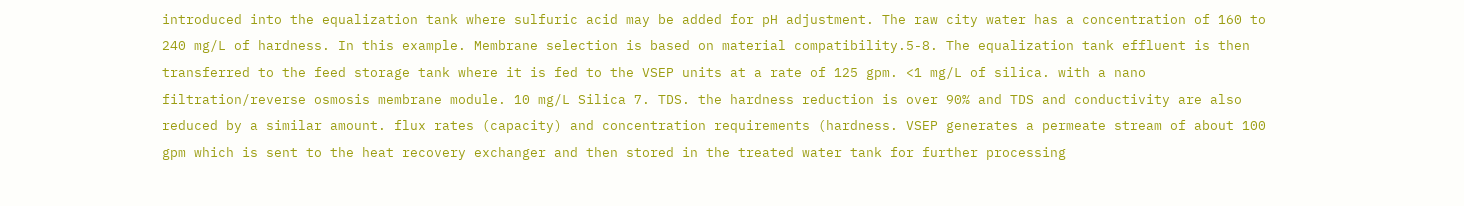introduced into the equalization tank where sulfuric acid may be added for pH adjustment. The raw city water has a concentration of 160 to 240 mg/L of hardness. In this example. Membrane selection is based on material compatibility.5-8. The equalization tank effluent is then transferred to the feed storage tank where it is fed to the VSEP units at a rate of 125 gpm. <1 mg/L of silica. with a nano filtration/reverse osmosis membrane module. 10 mg/L Silica 7. TDS. the hardness reduction is over 90% and TDS and conductivity are also reduced by a similar amount. flux rates (capacity) and concentration requirements (hardness. VSEP generates a permeate stream of about 100 gpm which is sent to the heat recovery exchanger and then stored in the treated water tank for further processing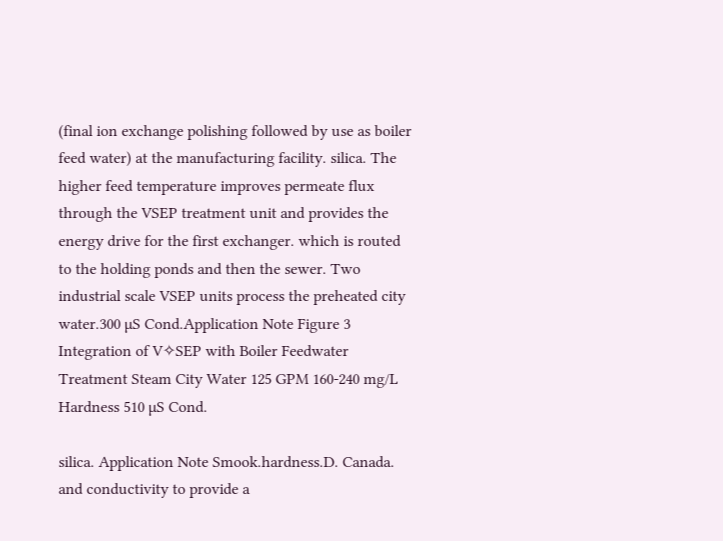(final ion exchange polishing followed by use as boiler feed water) at the manufacturing facility. silica. The higher feed temperature improves permeate flux through the VSEP treatment unit and provides the energy drive for the first exchanger. which is routed to the holding ponds and then the sewer. Two industrial scale VSEP units process the preheated city water.300 µS Cond.Application Note Figure 3 Integration of V✧SEP with Boiler Feedwater Treatment Steam City Water 125 GPM 160-240 mg/L Hardness 510 µS Cond.

silica. Application Note Smook.hardness.D. Canada. and conductivity to provide a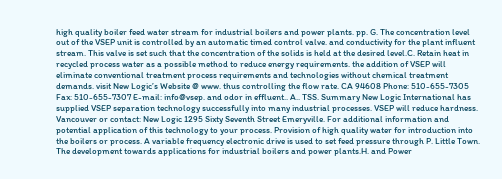high quality boiler feed water stream for industrial boilers and power plants. pp. G. The concentration level out of the VSEP unit is controlled by an automatic timed control valve. and conductivity for the plant influent stream. This valve is set such that the concentration of the solids is held at the desired level.C. Retain heat in recycled process water as a possible method to reduce energy requirements. the addition of VSEP will eliminate conventional treatment process requirements and technologies without chemical treatment demands. visit New Logic’s Website @ www. thus controlling the flow rate. CA 94608 Phone: 510-655-7305 Fax: 510-655-7307 E-mail: info@vsep. and odor in effluent.. A.. TSS. Summary New Logic International has supplied VSEP separation technology successfully into many industrial processes. VSEP will reduce hardness. Vancouver or contact: New Logic 1295 Sixty Seventh Street Emeryville. For additional information and potential application of this technology to your process. Provision of high quality water for introduction into the boilers or process. A variable frequency electronic drive is used to set feed pressure through P. Little Town. The development towards applications for industrial boilers and power plants.H. and Power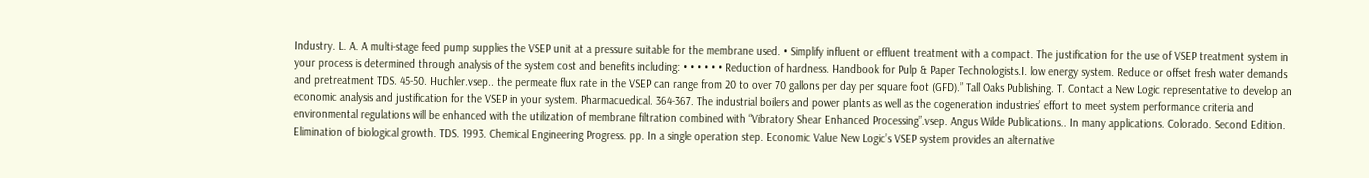Industry. L. A. A multi-stage feed pump supplies the VSEP unit at a pressure suitable for the membrane used. • Simplify influent or effluent treatment with a compact. The justification for the use of VSEP treatment system in your process is determined through analysis of the system cost and benefits including: • • • • • • Reduction of hardness. Handbook for Pulp & Paper Technologists.I. low energy system. Reduce or offset fresh water demands and pretreatment TDS. 45-50. Huchler.vsep.. the permeate flux rate in the VSEP can range from 20 to over 70 gallons per day per square foot (GFD).” Tall Oaks Publishing. T. Contact a New Logic representative to develop an economic analysis and justification for the VSEP in your system. Pharmacuedical. 364-367. The industrial boilers and power plants as well as the cogeneration industries’ effort to meet system performance criteria and environmental regulations will be enhanced with the utilization of membrane filtration combined with “Vibratory Shear Enhanced Processing”.vsep. Angus Wilde Publications.. In many applications. Colorado. Second Edition. Elimination of biological growth. TDS. 1993. Chemical Engineering Progress. pp. In a single operation step. Economic Value New Logic’s VSEP system provides an alternative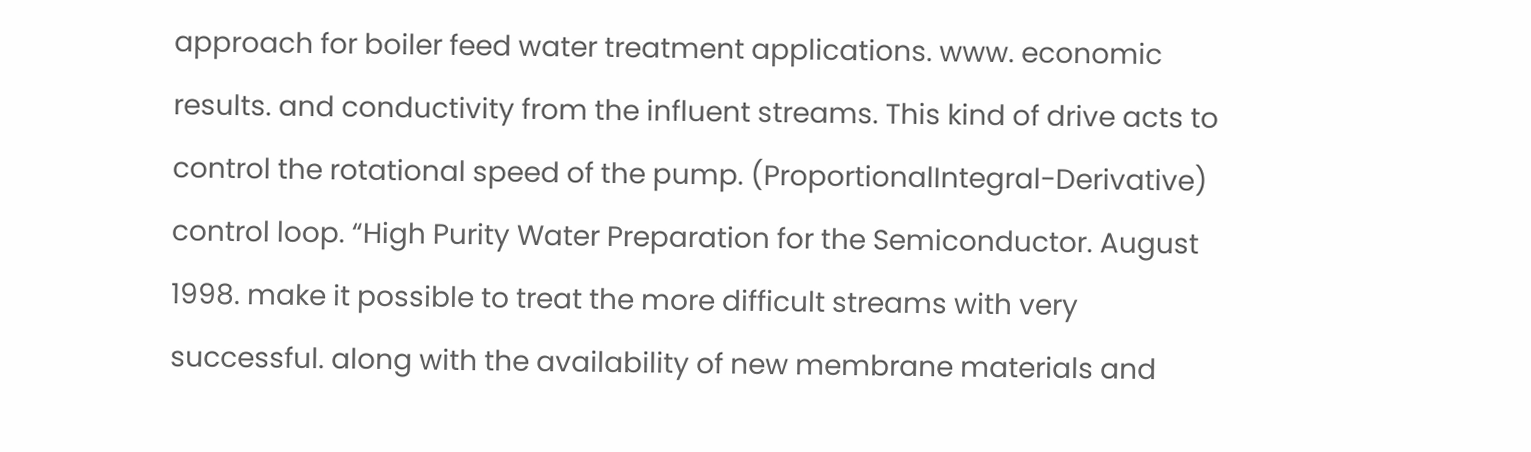approach for boiler feed water treatment applications. www. economic results. and conductivity from the influent streams. This kind of drive acts to control the rotational speed of the pump. (ProportionalIntegral-Derivative) control loop. “High Purity Water Preparation for the Semiconductor. August 1998. make it possible to treat the more difficult streams with very successful. along with the availability of new membrane materials and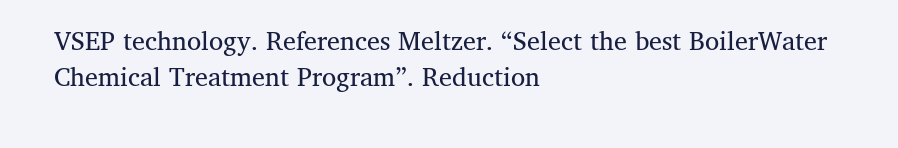VSEP technology. References Meltzer. “Select the best BoilerWater Chemical Treatment Program”. Reduction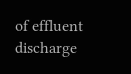of effluent discharge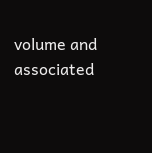volume and associated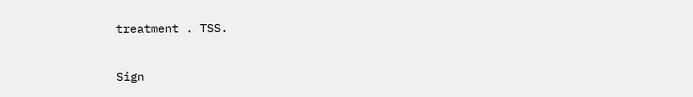treatment . TSS.

Sign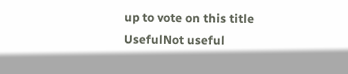up to vote on this title
UsefulNot useful